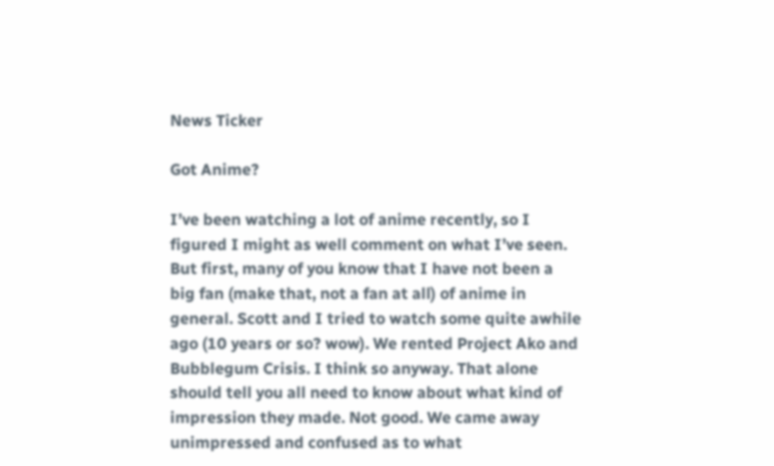News Ticker

Got Anime?

I’ve been watching a lot of anime recently, so I figured I might as well comment on what I’ve seen. But first, many of you know that I have not been a big fan (make that, not a fan at all) of anime in general. Scott and I tried to watch some quite awhile ago (10 years or so? wow). We rented Project Ako and Bubblegum Crisis. I think so anyway. That alone should tell you all need to know about what kind of impression they made. Not good. We came away unimpressed and confused as to what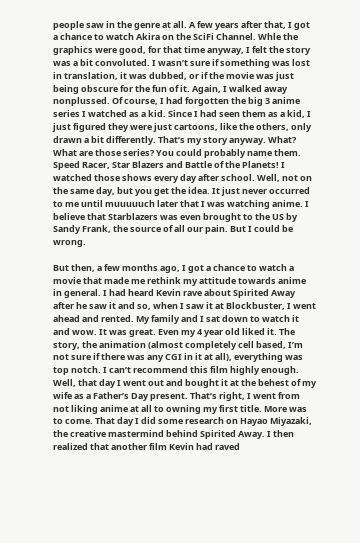people saw in the genre at all. A few years after that, I got a chance to watch Akira on the SciFi Channel. Whle the graphics were good, for that time anyway, I felt the story was a bit convoluted. I wasn’t sure if something was lost in translation, it was dubbed, or if the movie was just being obscure for the fun of it. Again, I walked away nonplussed. Of course, I had forgotten the big 3 anime series I watched as a kid. Since I had seen them as a kid, I just figured they were just cartoons, like the others, only drawn a bit differently. That’s my story anyway. What? What are those series? You could probably name them. Speed Racer, Star Blazers and Battle of the Planets! I watched those shows every day after school. Well, not on the same day, but you get the idea. It just never occurred to me until muuuuuch later that I was watching anime. I believe that Starblazers was even brought to the US by Sandy Frank, the source of all our pain. But I could be wrong.

But then, a few months ago, I got a chance to watch a movie that made me rethink my attitude towards anime in general. I had heard Kevin rave about Spirited Away after he saw it and so, when I saw it at Blockbuster, I went ahead and rented. My family and I sat down to watch it and wow. It was great. Even my 4 year old liked it. The story, the animation (almost completely cell based, I’m not sure if there was any CGI in it at all), everything was top notch. I can’t recommend this film highly enough. Well, that day I went out and bought it at the behest of my wife as a Father’s Day present. That’s right, I went from not liking anime at all to owning my first title. More was to come. That day I did some research on Hayao Miyazaki, the creative mastermind behind Spirited Away. I then realized that another film Kevin had raved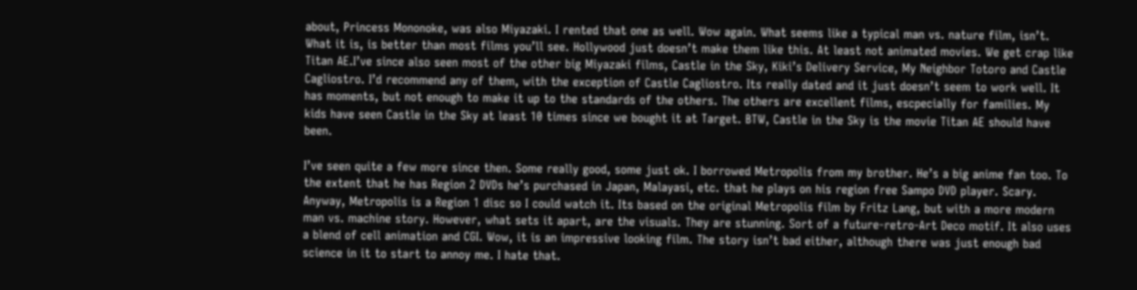about, Princess Mononoke, was also Miyazaki. I rented that one as well. Wow again. What seems like a typical man vs. nature film, isn’t. What it is, is better than most films you’ll see. Hollywood just doesn’t make them like this. At least not animated movies. We get crap like Titan AE.I’ve since also seen most of the other big Miyazaki films, Castle in the Sky, Kiki’s Delivery Service, My Neighbor Totoro and Castle Cagliostro. I’d recommend any of them, with the exception of Castle Cagliostro. Its really dated and it just doesn’t seem to work well. It has moments, but not enough to make it up to the standards of the others. The others are excellent films, escpecially for families. My kids have seen Castle in the Sky at least 10 times since we bought it at Target. BTW, Castle in the Sky is the movie Titan AE should have been.

I’ve seen quite a few more since then. Some really good, some just ok. I borrowed Metropolis from my brother. He’s a big anime fan too. To the extent that he has Region 2 DVDs he’s purchased in Japan, Malayasi, etc. that he plays on his region free Sampo DVD player. Scary. Anyway, Metropolis is a Region 1 disc so I could watch it. Its based on the original Metropolis film by Fritz Lang, but with a more modern man vs. machine story. However, what sets it apart, are the visuals. They are stunning. Sort of a future-retro-Art Deco motif. It also uses a blend of cell animation and CGI. Wow, it is an impressive looking film. The story isn’t bad either, although there was just enough bad science in it to start to annoy me. I hate that.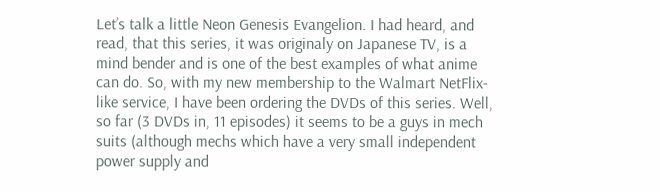Let’s talk a little Neon Genesis Evangelion. I had heard, and read, that this series, it was originaly on Japanese TV, is a mind bender and is one of the best examples of what anime can do. So, with my new membership to the Walmart NetFlix-like service, I have been ordering the DVDs of this series. Well, so far (3 DVDs in, 11 episodes) it seems to be a guys in mech suits (although mechs which have a very small independent power supply and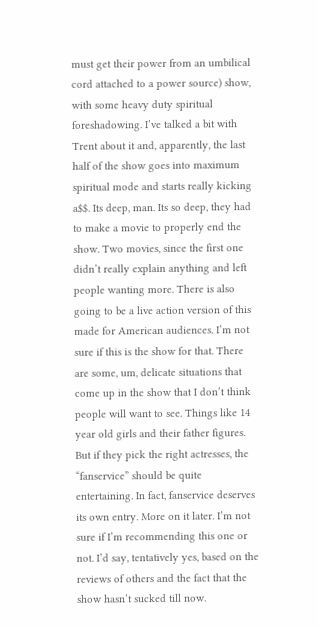must get their power from an umbilical cord attached to a power source) show, with some heavy duty spiritual foreshadowing. I’ve talked a bit with Trent about it and, apparently, the last half of the show goes into maximum spiritual mode and starts really kicking a$$. Its deep, man. Its so deep, they had to make a movie to properly end the show. Two movies, since the first one didn’t really explain anything and left people wanting more. There is also going to be a live action version of this made for American audiences. I’m not sure if this is the show for that. There are some, um, delicate situations that come up in the show that I don’t think people will want to see. Things like 14 year old girls and their father figures. But if they pick the right actresses, the “fanservice” should be quite entertaining. In fact, fanservice deserves its own entry. More on it later. I’m not sure if I’m recommending this one or not. I’d say, tentatively yes, based on the reviews of others and the fact that the show hasn’t sucked till now.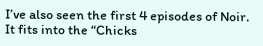I’ve also seen the first 4 episodes of Noir. It fits into the “Chicks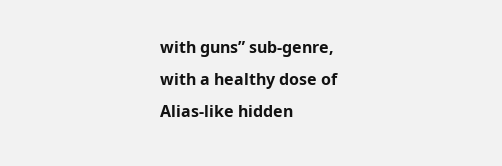with guns” sub-genre, with a healthy dose of Alias-like hidden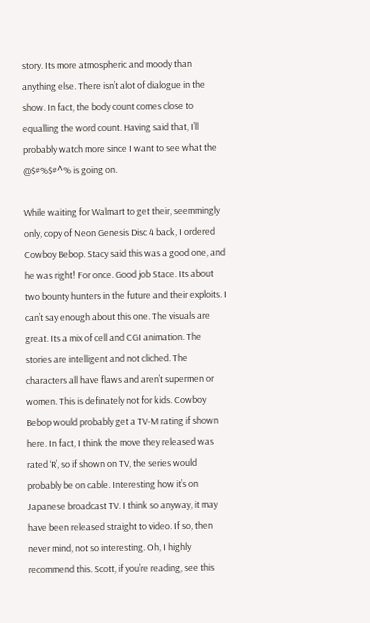story. Its more atmospheric and moody than anything else. There isn’t alot of dialogue in the show. In fact, the body count comes close to equalling the word count. Having said that, I’ll probably watch more since I want to see what the @$#%$#^% is going on.

While waiting for Walmart to get their, seemmingly only, copy of Neon Genesis Disc 4 back, I ordered Cowboy Bebop. Stacy said this was a good one, and he was right! For once. Good job Stace. Its about two bounty hunters in the future and their exploits. I can’t say enough about this one. The visuals are great. Its a mix of cell and CGI animation. The stories are intelligent and not cliched. The characters all have flaws and aren’t supermen or women. This is definately not for kids. Cowboy Bebop would probably get a TV-M rating if shown here. In fact, I think the move they released was rated ‘R’, so if shown on TV, the series would probably be on cable. Interesting how it’s on Japanese broadcast TV. I think so anyway, it may have been released straight to video. If so, then never mind, not so interesting. Oh, I highly recommend this. Scott, if you’re reading, see this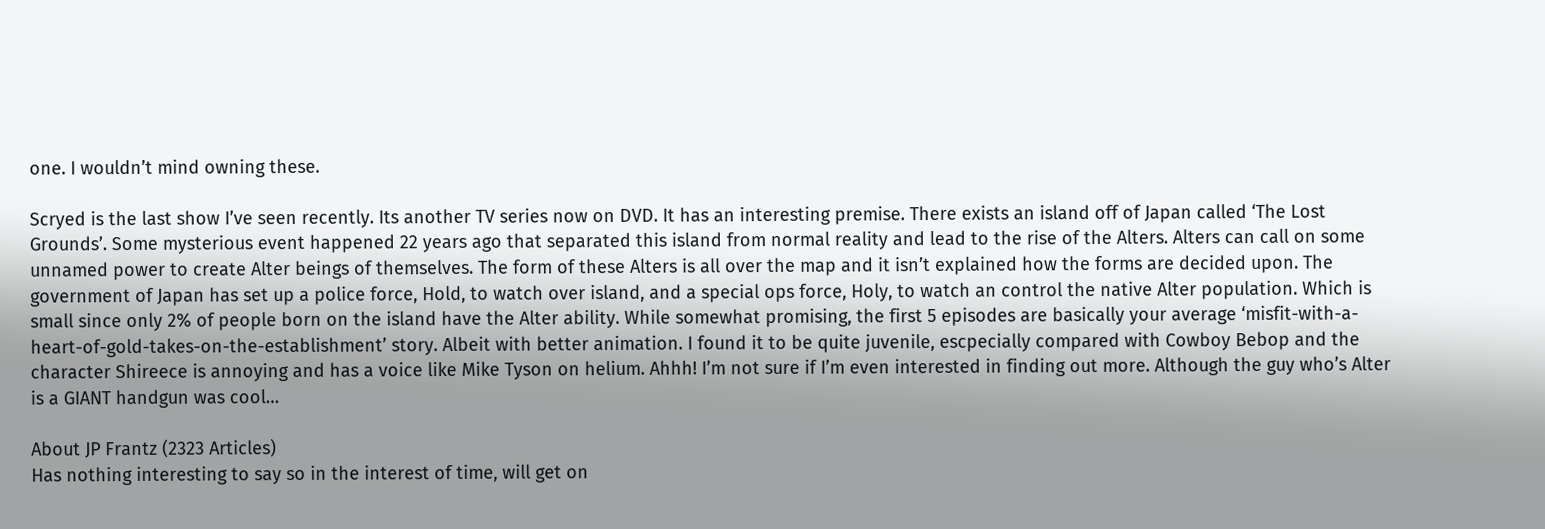one. I wouldn’t mind owning these.

Scryed is the last show I’ve seen recently. Its another TV series now on DVD. It has an interesting premise. There exists an island off of Japan called ‘The Lost Grounds’. Some mysterious event happened 22 years ago that separated this island from normal reality and lead to the rise of the Alters. Alters can call on some unnamed power to create Alter beings of themselves. The form of these Alters is all over the map and it isn’t explained how the forms are decided upon. The government of Japan has set up a police force, Hold, to watch over island, and a special ops force, Holy, to watch an control the native Alter population. Which is small since only 2% of people born on the island have the Alter ability. While somewhat promising, the first 5 episodes are basically your average ‘misfit-with-a-heart-of-gold-takes-on-the-establishment’ story. Albeit with better animation. I found it to be quite juvenile, escpecially compared with Cowboy Bebop and the character Shireece is annoying and has a voice like Mike Tyson on helium. Ahhh! I’m not sure if I’m even interested in finding out more. Although the guy who’s Alter is a GIANT handgun was cool…

About JP Frantz (2323 Articles)
Has nothing interesting to say so in the interest of time, will get on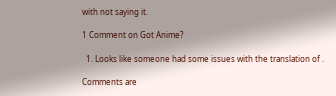with not saying it.

1 Comment on Got Anime?

  1. Looks like someone had some issues with the translation of .

Comments are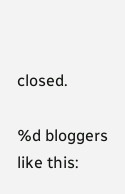closed.

%d bloggers like this: